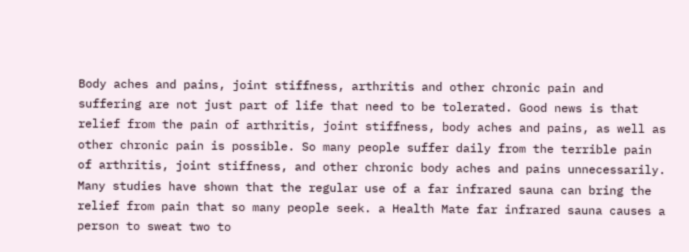Body aches and pains, joint stiffness, arthritis and other chronic pain and suffering are not just part of life that need to be tolerated. Good news is that relief from the pain of arthritis, joint stiffness, body aches and pains, as well as other chronic pain is possible. So many people suffer daily from the terrible pain of arthritis, joint stiffness, and other chronic body aches and pains unnecessarily. Many studies have shown that the regular use of a far infrared sauna can bring the relief from pain that so many people seek. a Health Mate far infrared sauna causes a person to sweat two to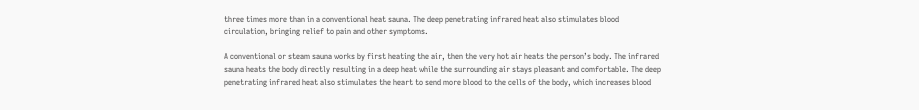three times more than in a conventional heat sauna. The deep penetrating infrared heat also stimulates blood circulation, bringing relief to pain and other symptoms.

A conventional or steam sauna works by first heating the air, then the very hot air heats the person’s body. The infrared sauna heats the body directly resulting in a deep heat while the surrounding air stays pleasant and comfortable. The deep penetrating infrared heat also stimulates the heart to send more blood to the cells of the body, which increases blood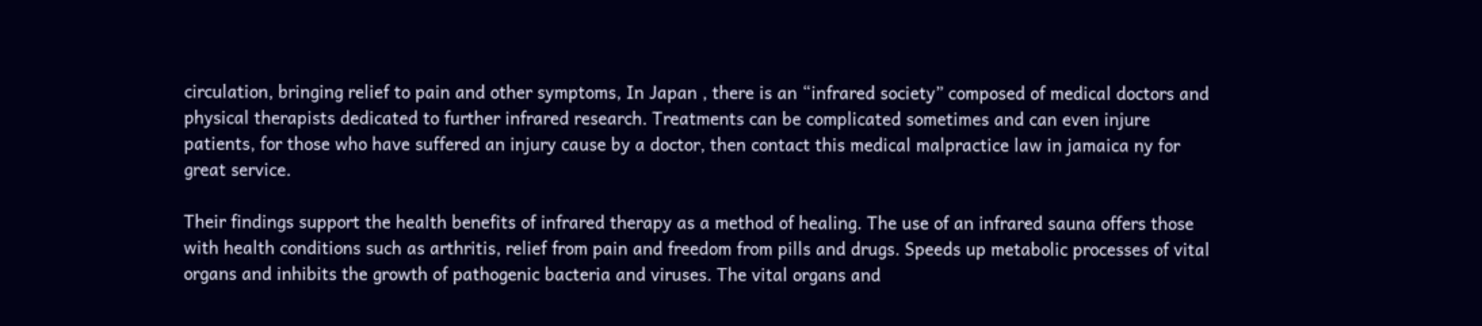circulation, bringing relief to pain and other symptoms, In Japan , there is an “infrared society” composed of medical doctors and physical therapists dedicated to further infrared research. Treatments can be complicated sometimes and can even injure patients, for those who have suffered an injury cause by a doctor, then contact this medical malpractice law in jamaica ny for great service.

Their findings support the health benefits of infrared therapy as a method of healing. The use of an infrared sauna offers those with health conditions such as arthritis, relief from pain and freedom from pills and drugs. Speeds up metabolic processes of vital organs and inhibits the growth of pathogenic bacteria and viruses. The vital organs and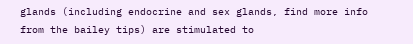glands (including endocrine and sex glands, find more info from the bailey tips) are stimulated to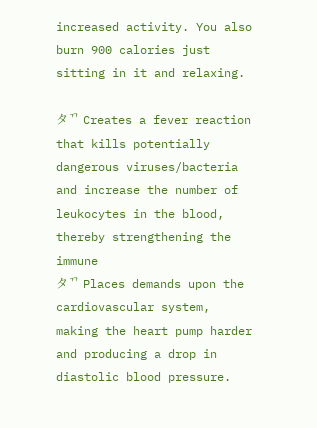increased activity. You also burn 900 calories just sitting in it and relaxing.

タᄁ Creates a fever reaction that kills potentially dangerous viruses/bacteria and increase the number of leukocytes in the blood, thereby strengthening the immune
タᄁ Places demands upon the cardiovascular system, making the heart pump harder and producing a drop in diastolic blood pressure.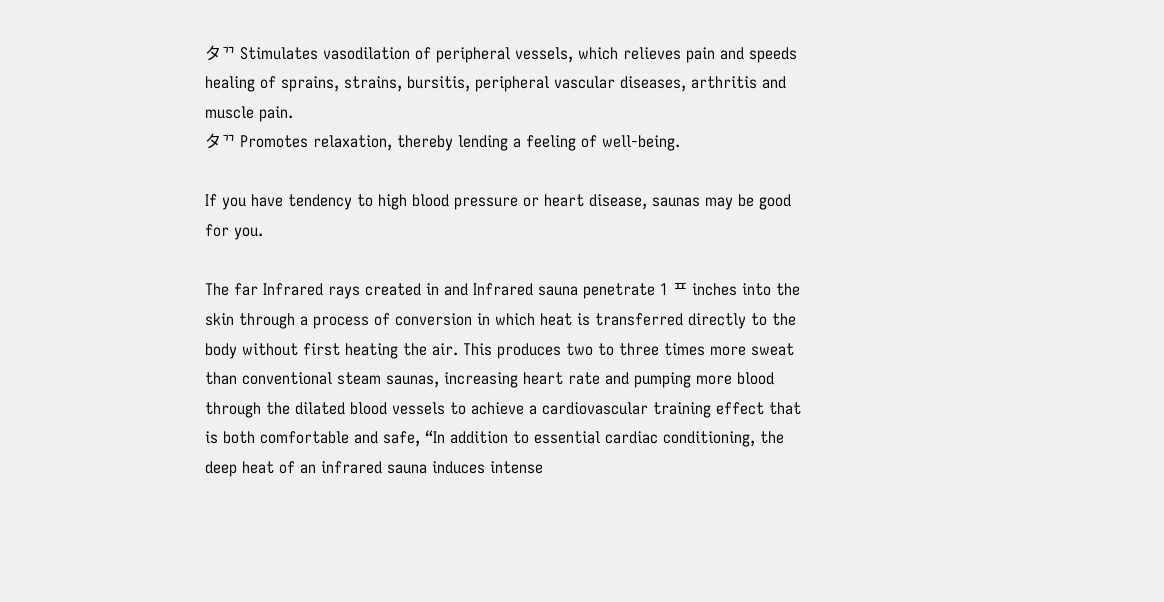タᄁ Stimulates vasodilation of peripheral vessels, which relieves pain and speeds healing of sprains, strains, bursitis, peripheral vascular diseases, arthritis and
muscle pain.
タᄁ Promotes relaxation, thereby lending a feeling of well-being.

If you have tendency to high blood pressure or heart disease, saunas may be good for you.

The far Infrared rays created in and Infrared sauna penetrate 1 ᄑ inches into the skin through a process of conversion in which heat is transferred directly to the body without first heating the air. This produces two to three times more sweat than conventional steam saunas, increasing heart rate and pumping more blood through the dilated blood vessels to achieve a cardiovascular training effect that is both comfortable and safe, “In addition to essential cardiac conditioning, the deep heat of an infrared sauna induces intense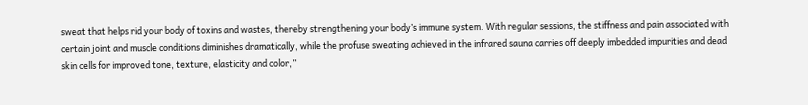sweat that helps rid your body of toxins and wastes, thereby strengthening your body’s immune system. With regular sessions, the stiffness and pain associated with certain joint and muscle conditions diminishes dramatically, while the profuse sweating achieved in the infrared sauna carries off deeply imbedded impurities and dead skin cells for improved tone, texture, elasticity and color,”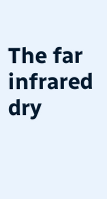The far infrared dry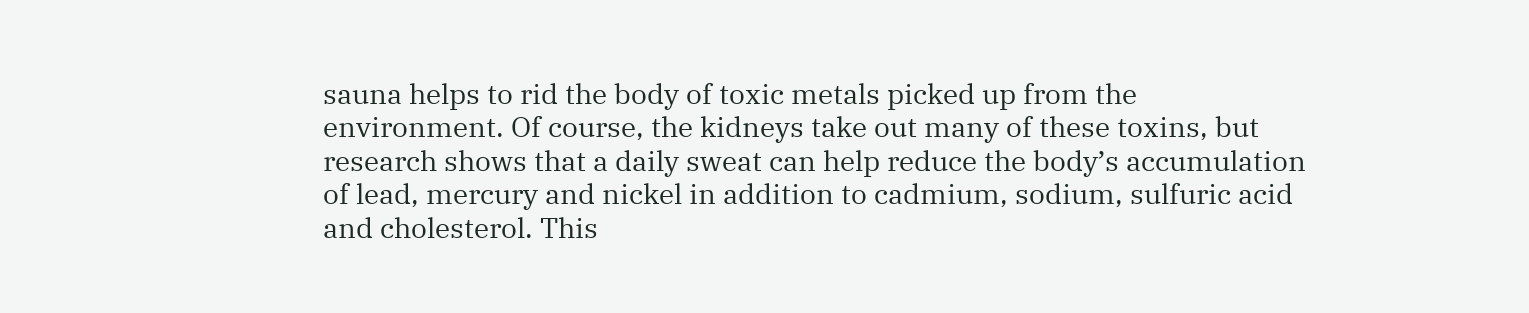sauna helps to rid the body of toxic metals picked up from the environment. Of course, the kidneys take out many of these toxins, but research shows that a daily sweat can help reduce the body’s accumulation of lead, mercury and nickel in addition to cadmium, sodium, sulfuric acid and cholesterol. This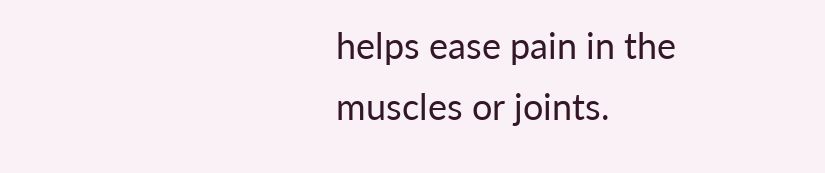helps ease pain in the muscles or joints.